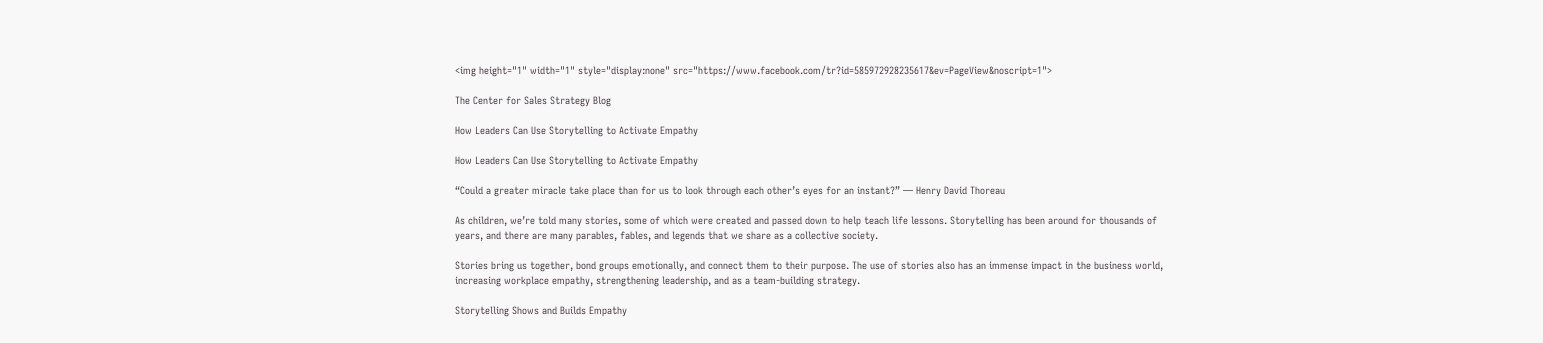<img height="1" width="1" style="display:none" src="https://www.facebook.com/tr?id=585972928235617&ev=PageView&noscript=1">

The Center for Sales Strategy Blog

How Leaders Can Use Storytelling to Activate Empathy

How Leaders Can Use Storytelling to Activate Empathy

“Could a greater miracle take place than for us to look through each other’s eyes for an instant?” — Henry David Thoreau

As children, we’re told many stories, some of which were created and passed down to help teach life lessons. Storytelling has been around for thousands of years, and there are many parables, fables, and legends that we share as a collective society.

Stories bring us together, bond groups emotionally, and connect them to their purpose. The use of stories also has an immense impact in the business world, increasing workplace empathy, strengthening leadership, and as a team-building strategy.

Storytelling Shows and Builds Empathy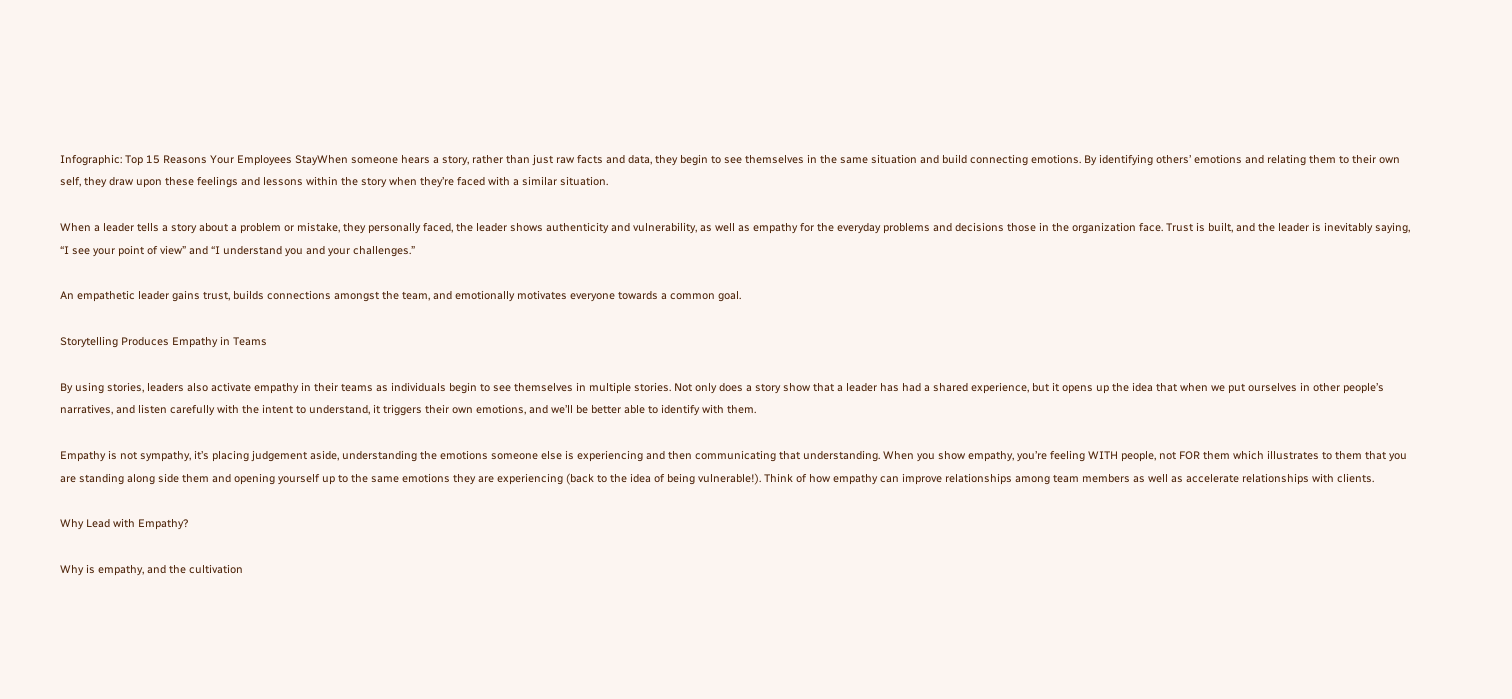Infographic: Top 15 Reasons Your Employees StayWhen someone hears a story, rather than just raw facts and data, they begin to see themselves in the same situation and build connecting emotions. By identifying others’ emotions and relating them to their own self, they draw upon these feelings and lessons within the story when they’re faced with a similar situation.

When a leader tells a story about a problem or mistake, they personally faced, the leader shows authenticity and vulnerability, as well as empathy for the everyday problems and decisions those in the organization face. Trust is built, and the leader is inevitably saying, “I see your point of view” and “I understand you and your challenges.”

An empathetic leader gains trust, builds connections amongst the team, and emotionally motivates everyone towards a common goal.

Storytelling Produces Empathy in Teams

By using stories, leaders also activate empathy in their teams as individuals begin to see themselves in multiple stories. Not only does a story show that a leader has had a shared experience, but it opens up the idea that when we put ourselves in other people’s narratives, and listen carefully with the intent to understand, it triggers their own emotions, and we’ll be better able to identify with them.

Empathy is not sympathy, it’s placing judgement aside, understanding the emotions someone else is experiencing and then communicating that understanding. When you show empathy, you’re feeling WITH people, not FOR them which illustrates to them that you are standing along side them and opening yourself up to the same emotions they are experiencing (back to the idea of being vulnerable!). Think of how empathy can improve relationships among team members as well as accelerate relationships with clients.

Why Lead with Empathy?

Why is empathy, and the cultivation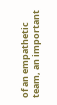of an empathetic team, an important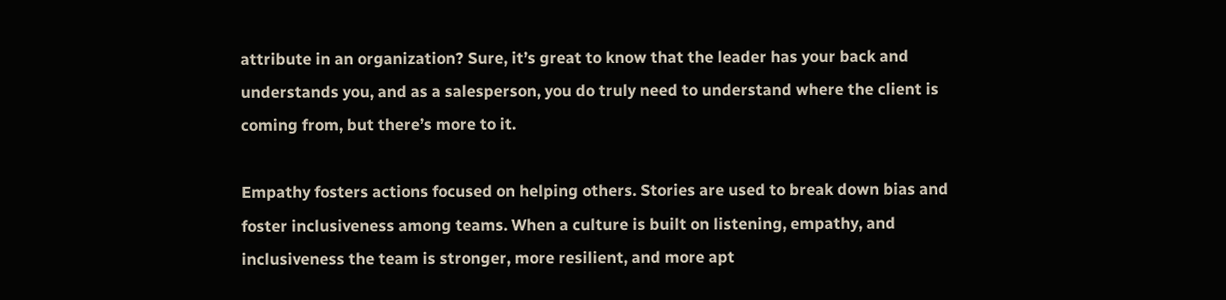attribute in an organization? Sure, it’s great to know that the leader has your back and understands you, and as a salesperson, you do truly need to understand where the client is coming from, but there’s more to it.

Empathy fosters actions focused on helping others. Stories are used to break down bias and foster inclusiveness among teams. When a culture is built on listening, empathy, and inclusiveness the team is stronger, more resilient, and more apt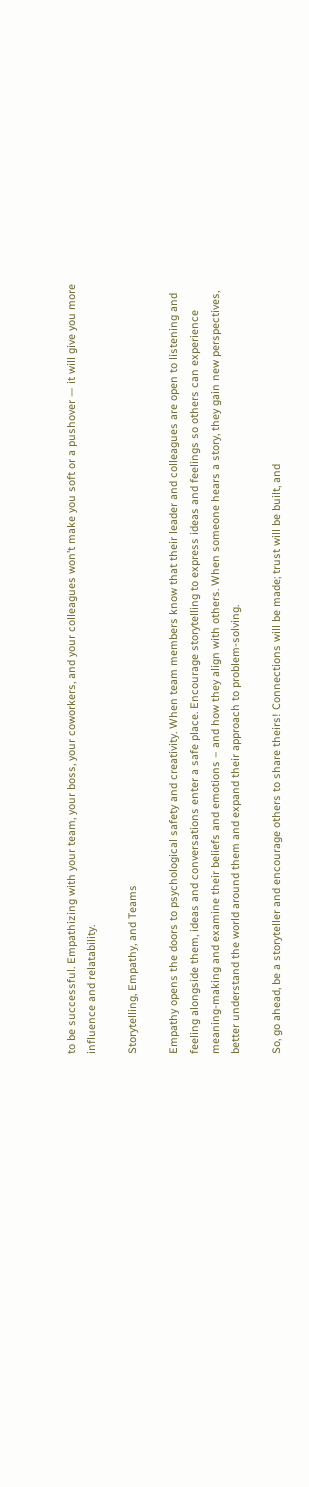to be successful. Empathizing with your team, your boss, your coworkers, and your colleagues won’t make you soft or a pushover — it will give you more influence and relatability.

Storytelling, Empathy, and Teams

Empathy opens the doors to psychological safety and creativity. When team members know that their leader and colleagues are open to listening and feeling alongside them, ideas and conversations enter a safe place. Encourage storytelling to express ideas and feelings so others can experience meaning-making and examine their beliefs and emotions – and how they align with others. When someone hears a story, they gain new perspectives, better understand the world around them and expand their approach to problem-solving.

So, go ahead, be a storyteller and encourage others to share theirs! Connections will be made; trust will be built, and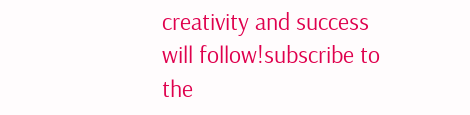creativity and success will follow!subscribe to the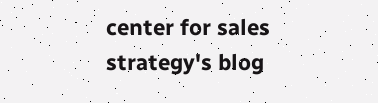center for sales strategy's blog